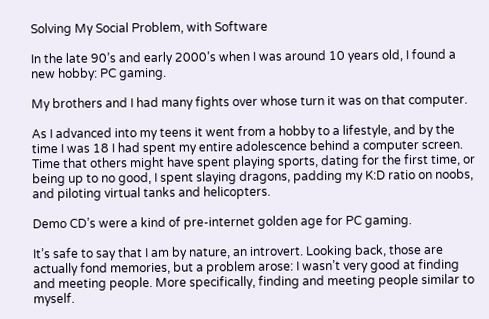Solving My Social Problem, with Software

In the late 90’s and early 2000’s when I was around 10 years old, I found a new hobby: PC gaming.

My brothers and I had many fights over whose turn it was on that computer.

As I advanced into my teens it went from a hobby to a lifestyle, and by the time I was 18 I had spent my entire adolescence behind a computer screen. Time that others might have spent playing sports, dating for the first time, or being up to no good, I spent slaying dragons, padding my K:D ratio on noobs, and piloting virtual tanks and helicopters.

Demo CD’s were a kind of pre-internet golden age for PC gaming.

It’s safe to say that I am by nature, an introvert. Looking back, those are actually fond memories, but a problem arose: I wasn’t very good at finding and meeting people. More specifically, finding and meeting people similar to myself.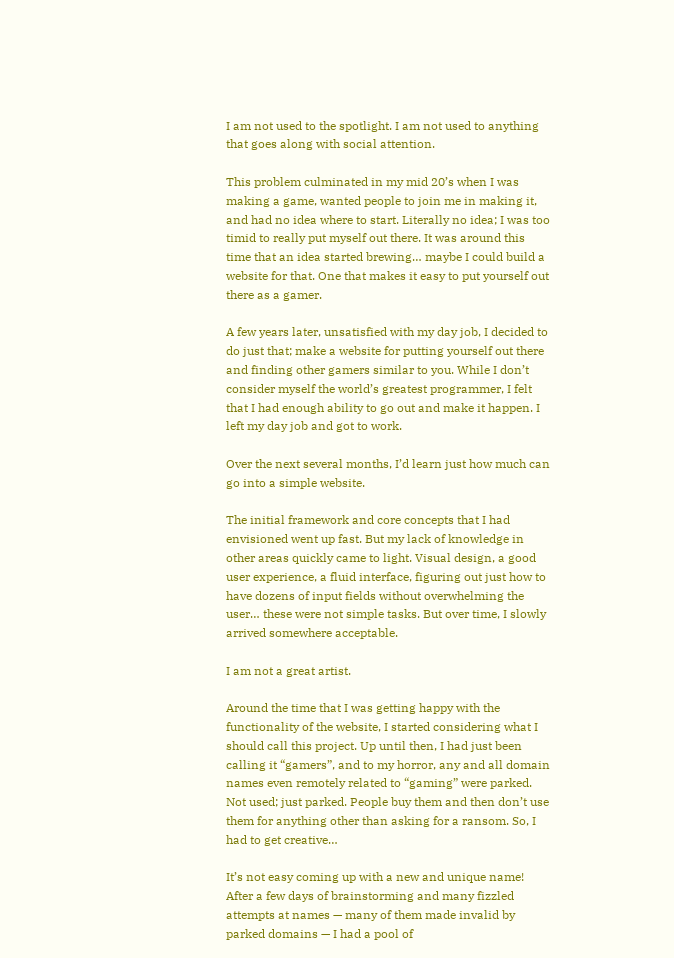I am not used to the spotlight. I am not used to anything that goes along with social attention.

This problem culminated in my mid 20’s when I was making a game, wanted people to join me in making it, and had no idea where to start. Literally no idea; I was too timid to really put myself out there. It was around this time that an idea started brewing… maybe I could build a website for that. One that makes it easy to put yourself out there as a gamer.

A few years later, unsatisfied with my day job, I decided to do just that; make a website for putting yourself out there and finding other gamers similar to you. While I don’t consider myself the world’s greatest programmer, I felt that I had enough ability to go out and make it happen. I left my day job and got to work.

Over the next several months, I’d learn just how much can go into a simple website.

The initial framework and core concepts that I had envisioned went up fast. But my lack of knowledge in other areas quickly came to light. Visual design, a good user experience, a fluid interface, figuring out just how to have dozens of input fields without overwhelming the user… these were not simple tasks. But over time, I slowly arrived somewhere acceptable.

I am not a great artist.

Around the time that I was getting happy with the functionality of the website, I started considering what I should call this project. Up until then, I had just been calling it “gamers”, and to my horror, any and all domain names even remotely related to “gaming” were parked. Not used; just parked. People buy them and then don’t use them for anything other than asking for a ransom. So, I had to get creative…

It’s not easy coming up with a new and unique name! After a few days of brainstorming and many fizzled attempts at names — many of them made invalid by parked domains — I had a pool of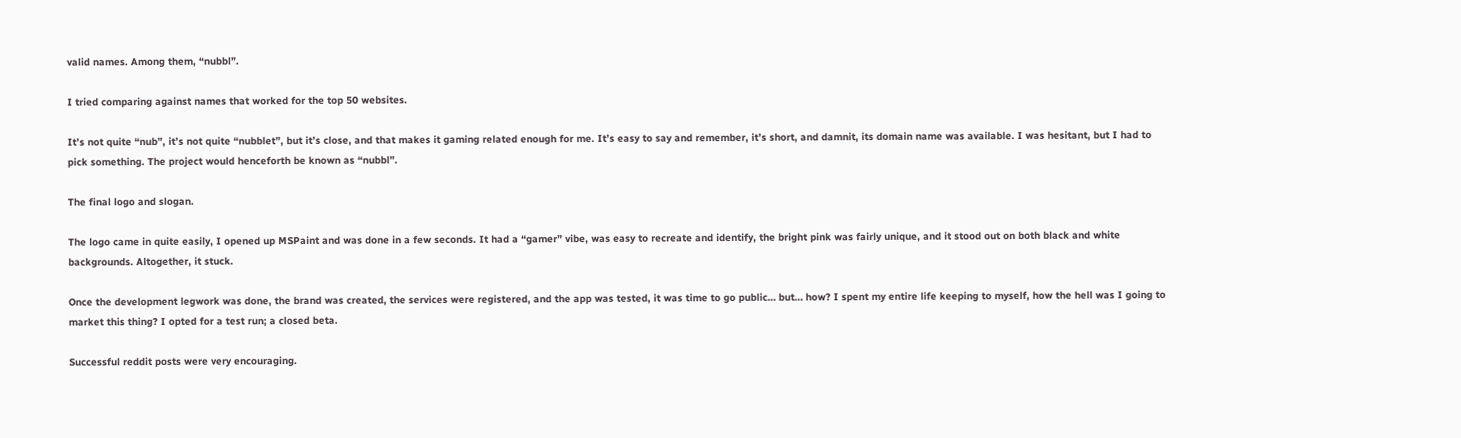valid names. Among them, “nubbl”.

I tried comparing against names that worked for the top 50 websites.

It’s not quite “nub”, it’s not quite “nubblet”, but it’s close, and that makes it gaming related enough for me. It’s easy to say and remember, it’s short, and damnit, its domain name was available. I was hesitant, but I had to pick something. The project would henceforth be known as “nubbl”.

The final logo and slogan.

The logo came in quite easily, I opened up MSPaint and was done in a few seconds. It had a “gamer” vibe, was easy to recreate and identify, the bright pink was fairly unique, and it stood out on both black and white backgrounds. Altogether, it stuck.

Once the development legwork was done, the brand was created, the services were registered, and the app was tested, it was time to go public… but… how? I spent my entire life keeping to myself, how the hell was I going to market this thing? I opted for a test run; a closed beta.

Successful reddit posts were very encouraging.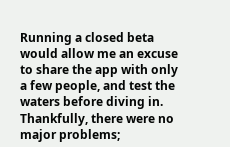Running a closed beta would allow me an excuse to share the app with only a few people, and test the waters before diving in. Thankfully, there were no major problems;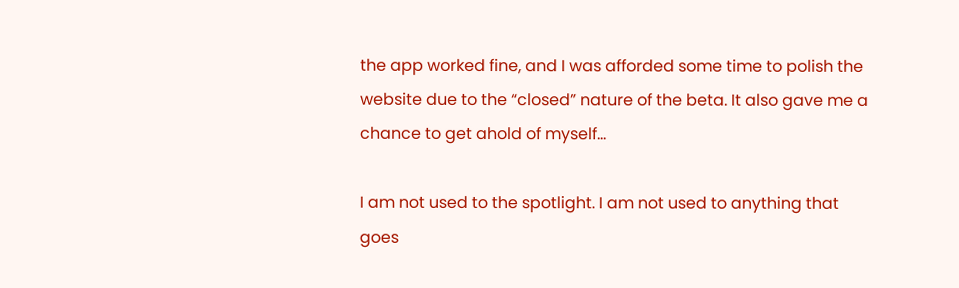the app worked fine, and I was afforded some time to polish the website due to the “closed” nature of the beta. It also gave me a chance to get ahold of myself…

I am not used to the spotlight. I am not used to anything that goes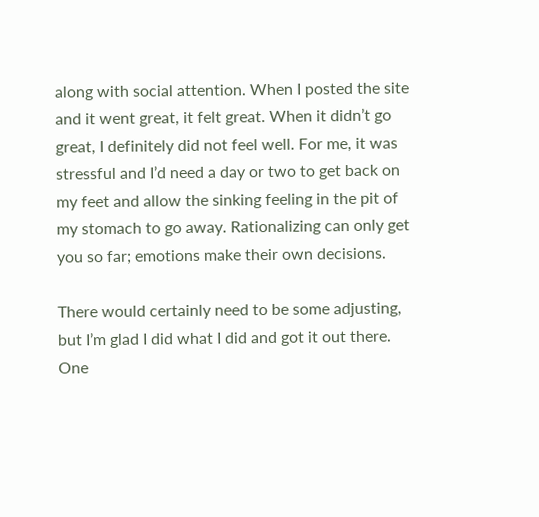along with social attention. When I posted the site and it went great, it felt great. When it didn’t go great, I definitely did not feel well. For me, it was stressful and I’d need a day or two to get back on my feet and allow the sinking feeling in the pit of my stomach to go away. Rationalizing can only get you so far; emotions make their own decisions.

There would certainly need to be some adjusting, but I’m glad I did what I did and got it out there. One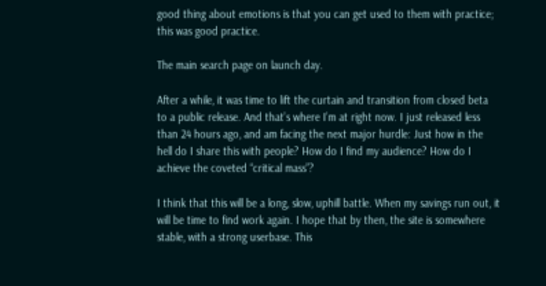good thing about emotions is that you can get used to them with practice; this was good practice.

The main search page on launch day.

After a while, it was time to lift the curtain and transition from closed beta to a public release. And that’s where I’m at right now. I just released less than 24 hours ago, and am facing the next major hurdle: Just how in the hell do I share this with people? How do I find my audience? How do I achieve the coveted “critical mass”?

I think that this will be a long, slow, uphill battle. When my savings run out, it will be time to find work again. I hope that by then, the site is somewhere stable, with a strong userbase. This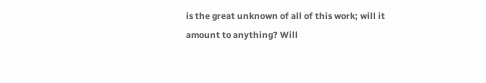is the great unknown of all of this work; will it amount to anything? Will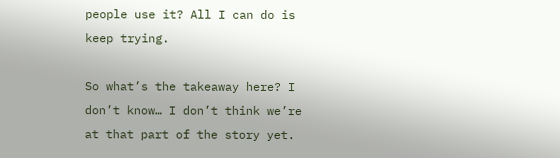people use it? All I can do is keep trying.

So what’s the takeaway here? I don’t know… I don’t think we’re at that part of the story yet.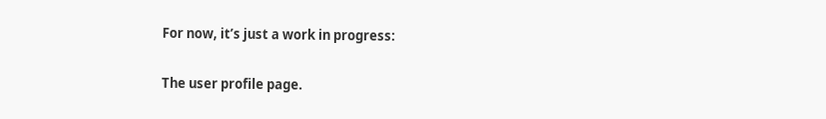For now, it’s just a work in progress:

The user profile page.